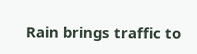Rain brings traffic to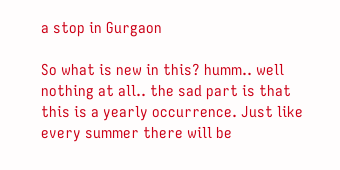a stop in Gurgaon

So what is new in this? humm.. well nothing at all.. the sad part is that this is a yearly occurrence. Just like every summer there will be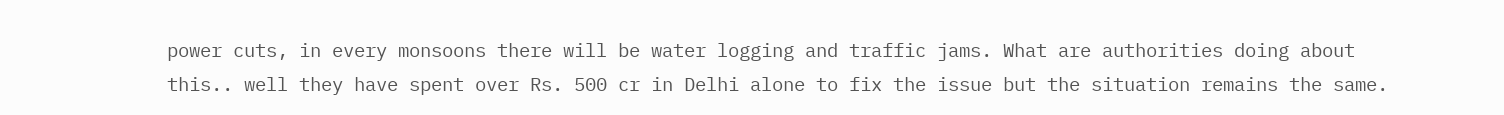power cuts, in every monsoons there will be water logging and traffic jams. What are authorities doing about this.. well they have spent over Rs. 500 cr in Delhi alone to fix the issue but the situation remains the same.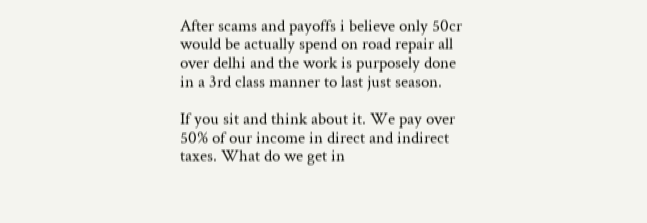After scams and payoffs i believe only 50cr would be actually spend on road repair all over delhi and the work is purposely done in a 3rd class manner to last just season.

If you sit and think about it. We pay over 50% of our income in direct and indirect taxes. What do we get in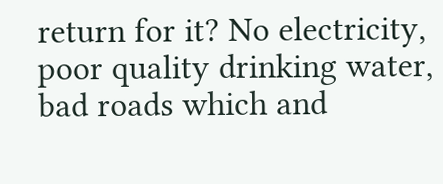return for it? No electricity, poor quality drinking water, bad roads which and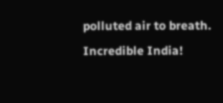polluted air to breath. Incredible India!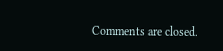Comments are closed.